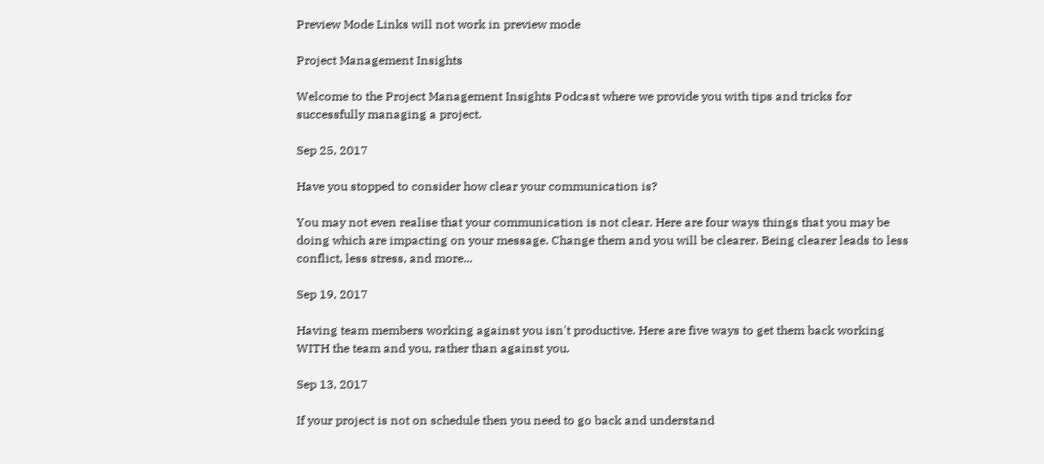Preview Mode Links will not work in preview mode

Project Management Insights

Welcome to the Project Management Insights Podcast where we provide you with tips and tricks for successfully managing a project.

Sep 25, 2017

Have you stopped to consider how clear your communication is?

You may not even realise that your communication is not clear. Here are four ways things that you may be doing which are impacting on your message. Change them and you will be clearer. Being clearer leads to less conflict, less stress, and more...

Sep 19, 2017

Having team members working against you isn't productive. Here are five ways to get them back working WITH the team and you, rather than against you.

Sep 13, 2017

If your project is not on schedule then you need to go back and understand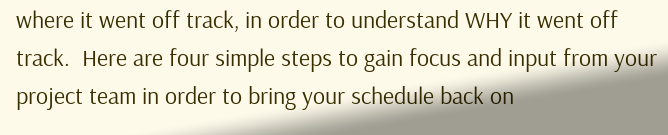where it went off track, in order to understand WHY it went off track.  Here are four simple steps to gain focus and input from your project team in order to bring your schedule back on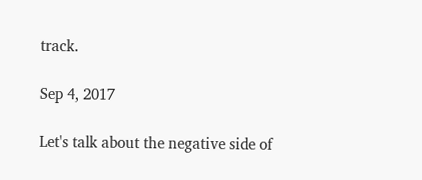track.

Sep 4, 2017

Let's talk about the negative side of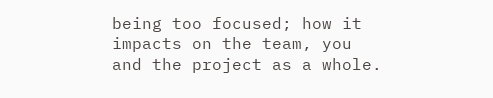being too focused; how it impacts on the team, you and the project as a whole.